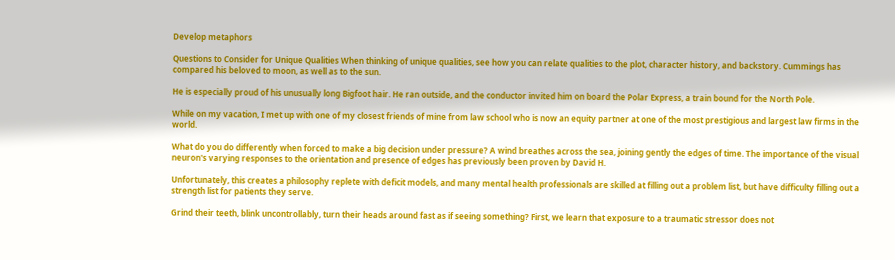Develop metaphors

Questions to Consider for Unique Qualities When thinking of unique qualities, see how you can relate qualities to the plot, character history, and backstory. Cummings has compared his beloved to moon, as well as to the sun.

He is especially proud of his unusually long Bigfoot hair. He ran outside, and the conductor invited him on board the Polar Express, a train bound for the North Pole.

While on my vacation, I met up with one of my closest friends of mine from law school who is now an equity partner at one of the most prestigious and largest law firms in the world.

What do you do differently when forced to make a big decision under pressure? A wind breathes across the sea, joining gently the edges of time. The importance of the visual neuron's varying responses to the orientation and presence of edges has previously been proven by David H.

Unfortunately, this creates a philosophy replete with deficit models, and many mental health professionals are skilled at filling out a problem list, but have difficulty filling out a strength list for patients they serve.

Grind their teeth, blink uncontrollably, turn their heads around fast as if seeing something? First, we learn that exposure to a traumatic stressor does not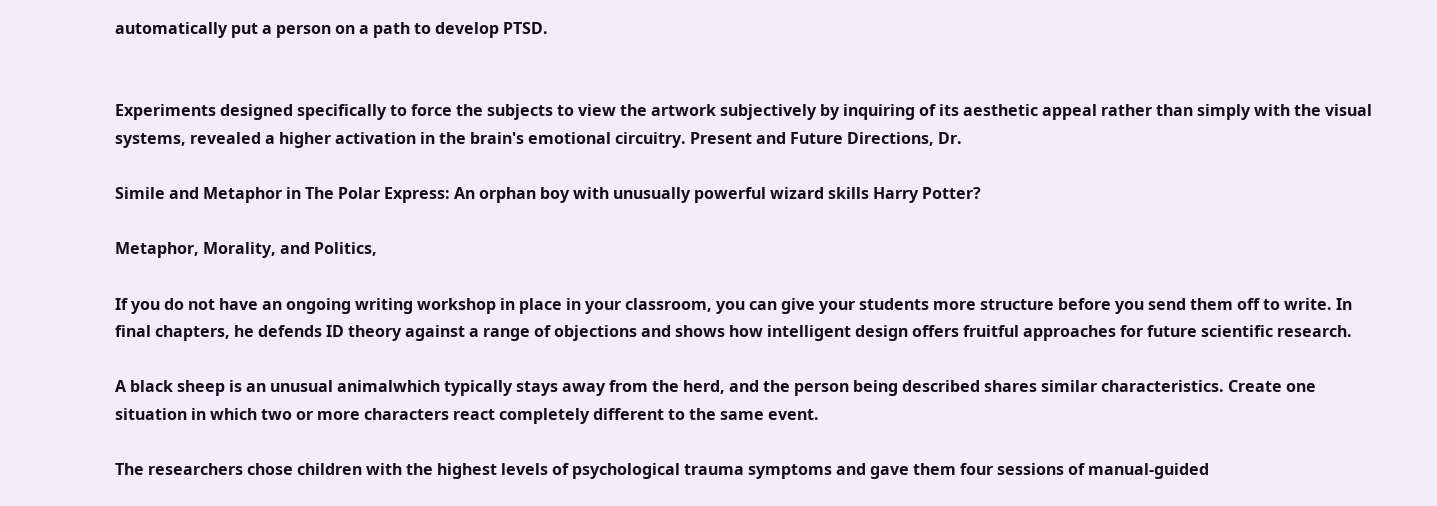automatically put a person on a path to develop PTSD.


Experiments designed specifically to force the subjects to view the artwork subjectively by inquiring of its aesthetic appeal rather than simply with the visual systems, revealed a higher activation in the brain's emotional circuitry. Present and Future Directions, Dr.

Simile and Metaphor in The Polar Express: An orphan boy with unusually powerful wizard skills Harry Potter?

Metaphor, Morality, and Politics,

If you do not have an ongoing writing workshop in place in your classroom, you can give your students more structure before you send them off to write. In final chapters, he defends ID theory against a range of objections and shows how intelligent design offers fruitful approaches for future scientific research.

A black sheep is an unusual animalwhich typically stays away from the herd, and the person being described shares similar characteristics. Create one situation in which two or more characters react completely different to the same event.

The researchers chose children with the highest levels of psychological trauma symptoms and gave them four sessions of manual-guided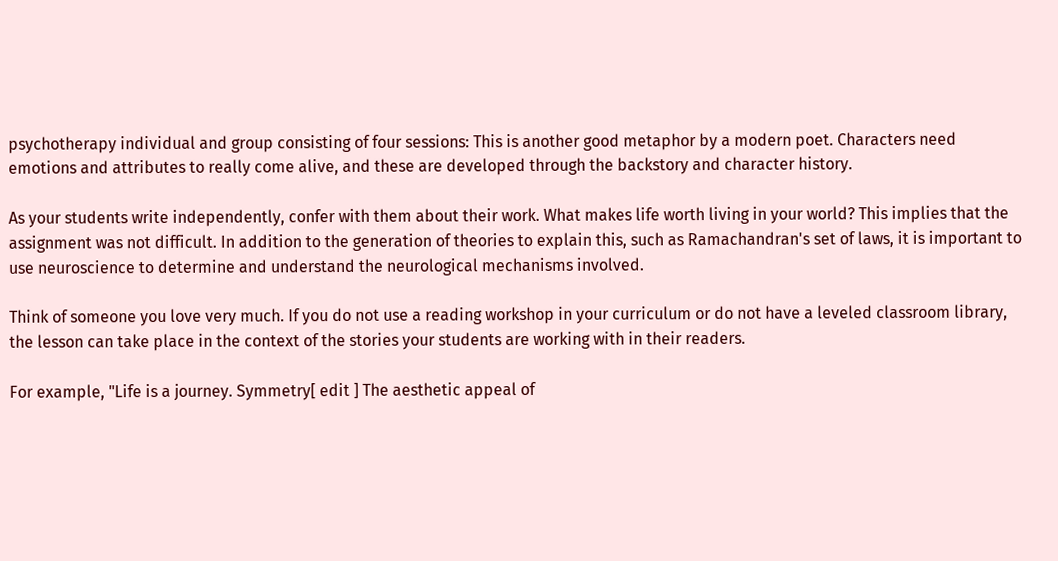psychotherapy individual and group consisting of four sessions: This is another good metaphor by a modern poet. Characters need emotions and attributes to really come alive, and these are developed through the backstory and character history.

As your students write independently, confer with them about their work. What makes life worth living in your world? This implies that the assignment was not difficult. In addition to the generation of theories to explain this, such as Ramachandran's set of laws, it is important to use neuroscience to determine and understand the neurological mechanisms involved.

Think of someone you love very much. If you do not use a reading workshop in your curriculum or do not have a leveled classroom library, the lesson can take place in the context of the stories your students are working with in their readers.

For example, "Life is a journey. Symmetry[ edit ] The aesthetic appeal of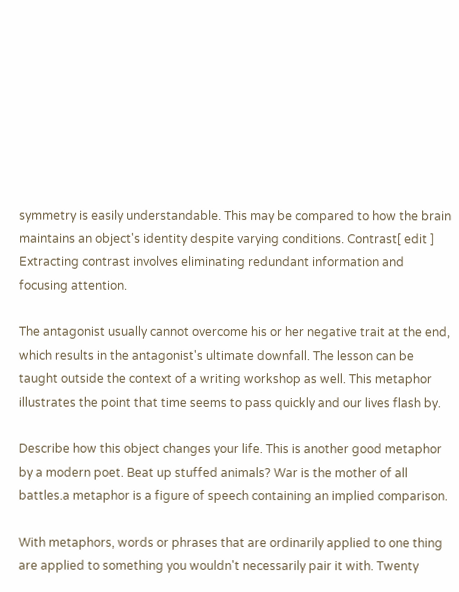symmetry is easily understandable. This may be compared to how the brain maintains an object's identity despite varying conditions. Contrast[ edit ] Extracting contrast involves eliminating redundant information and focusing attention.

The antagonist usually cannot overcome his or her negative trait at the end, which results in the antagonist's ultimate downfall. The lesson can be taught outside the context of a writing workshop as well. This metaphor illustrates the point that time seems to pass quickly and our lives flash by.

Describe how this object changes your life. This is another good metaphor by a modern poet. Beat up stuffed animals? War is the mother of all battles.a metaphor is a figure of speech containing an implied comparison.

With metaphors, words or phrases that are ordinarily applied to one thing are applied to something you wouldn't necessarily pair it with. Twenty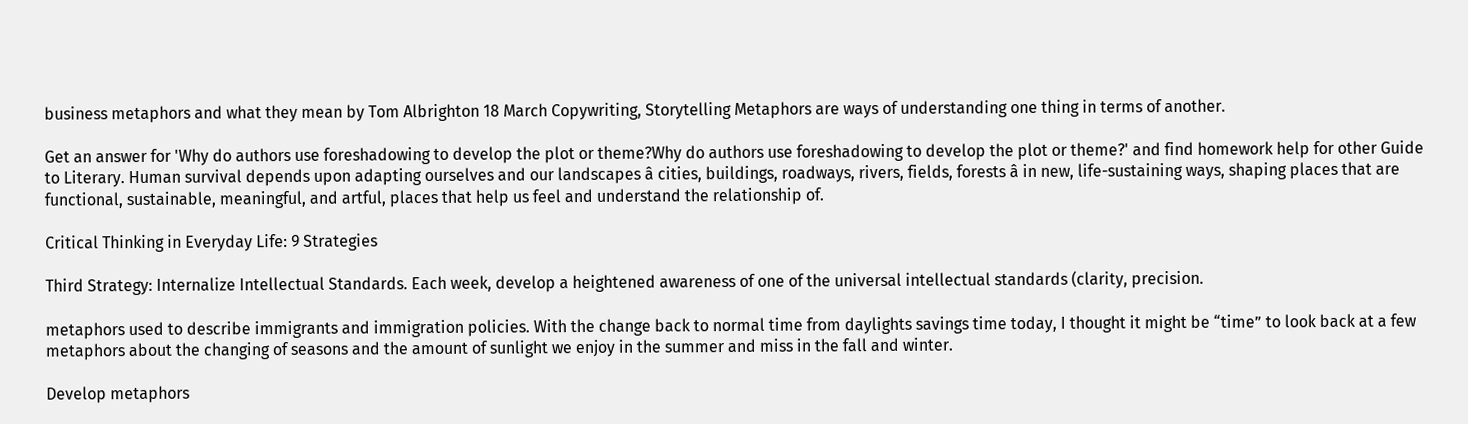business metaphors and what they mean by Tom Albrighton 18 March Copywriting, Storytelling Metaphors are ways of understanding one thing in terms of another.

Get an answer for 'Why do authors use foreshadowing to develop the plot or theme?Why do authors use foreshadowing to develop the plot or theme?' and find homework help for other Guide to Literary. Human survival depends upon adapting ourselves and our landscapes â cities, buildings, roadways, rivers, fields, forests â in new, life-sustaining ways, shaping places that are functional, sustainable, meaningful, and artful, places that help us feel and understand the relationship of.

Critical Thinking in Everyday Life: 9 Strategies

Third Strategy: Internalize Intellectual Standards. Each week, develop a heightened awareness of one of the universal intellectual standards (clarity, precision.

metaphors used to describe immigrants and immigration policies. With the change back to normal time from daylights savings time today, I thought it might be “time” to look back at a few metaphors about the changing of seasons and the amount of sunlight we enjoy in the summer and miss in the fall and winter.

Develop metaphors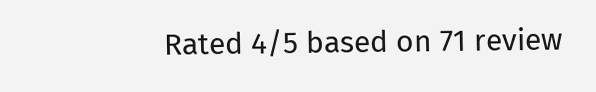Rated 4/5 based on 71 review